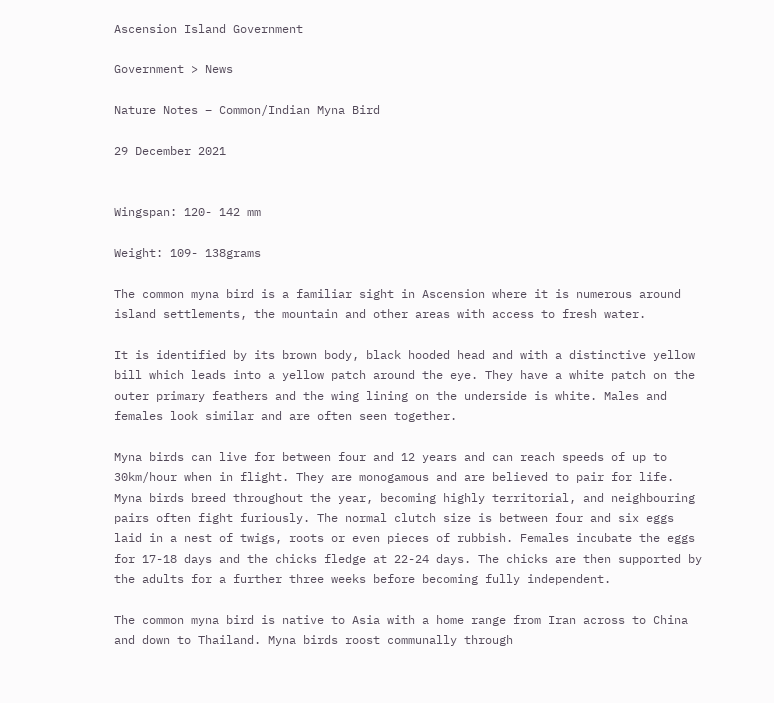Ascension Island Government

Government > News

Nature Notes – Common/Indian Myna Bird

29 December 2021


Wingspan: 120- 142 mm

Weight: 109- 138grams

The common myna bird is a familiar sight in Ascension where it is numerous around island settlements, the mountain and other areas with access to fresh water.

It is identified by its brown body, black hooded head and with a distinctive yellow bill which leads into a yellow patch around the eye. They have a white patch on the outer primary feathers and the wing lining on the underside is white. Males and females look similar and are often seen together.

Myna birds can live for between four and 12 years and can reach speeds of up to 30km/hour when in flight. They are monogamous and are believed to pair for life. Myna birds breed throughout the year, becoming highly territorial, and neighbouring pairs often fight furiously. The normal clutch size is between four and six eggs laid in a nest of twigs, roots or even pieces of rubbish. Females incubate the eggs for 17-18 days and the chicks fledge at 22-24 days. The chicks are then supported by the adults for a further three weeks before becoming fully independent.

The common myna bird is native to Asia with a home range from Iran across to China and down to Thailand. Myna birds roost communally through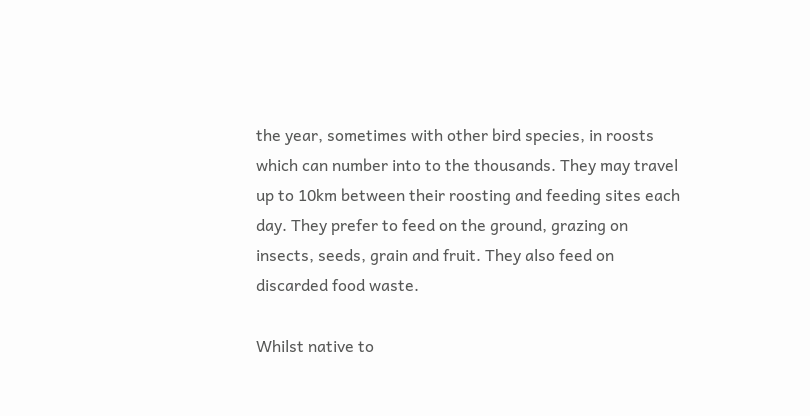the year, sometimes with other bird species, in roosts which can number into to the thousands. They may travel up to 10km between their roosting and feeding sites each day. They prefer to feed on the ground, grazing on insects, seeds, grain and fruit. They also feed on discarded food waste.

Whilst native to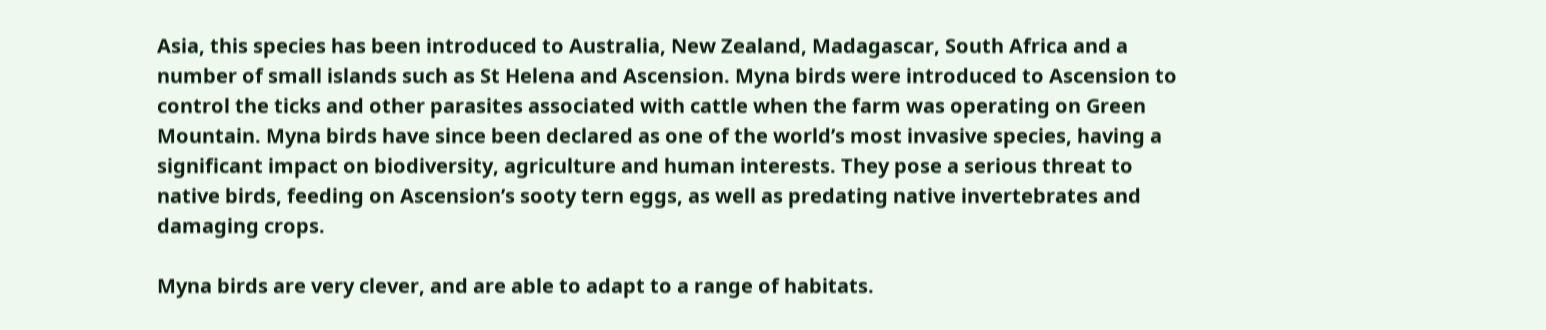Asia, this species has been introduced to Australia, New Zealand, Madagascar, South Africa and a number of small islands such as St Helena and Ascension. Myna birds were introduced to Ascension to control the ticks and other parasites associated with cattle when the farm was operating on Green Mountain. Myna birds have since been declared as one of the world’s most invasive species, having a significant impact on biodiversity, agriculture and human interests. They pose a serious threat to native birds, feeding on Ascension’s sooty tern eggs, as well as predating native invertebrates and damaging crops.

Myna birds are very clever, and are able to adapt to a range of habitats.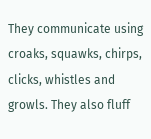They communicate using croaks, squawks, chirps, clicks, whistles and growls. They also fluff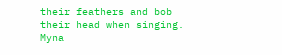their feathers and bob their head when singing. Myna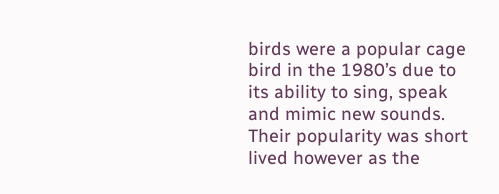birds were a popular cage bird in the 1980’s due to its ability to sing, speak and mimic new sounds. Their popularity was short lived however as the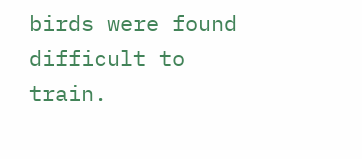birds were found difficult to train.